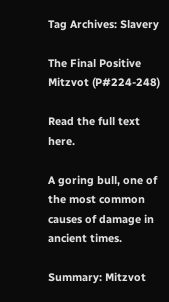Tag Archives: Slavery

The Final Positive Mitzvot (P#224-248)

Read the full text here.

A goring bull, one of the most common causes of damage in ancient times.

Summary: Mitzvot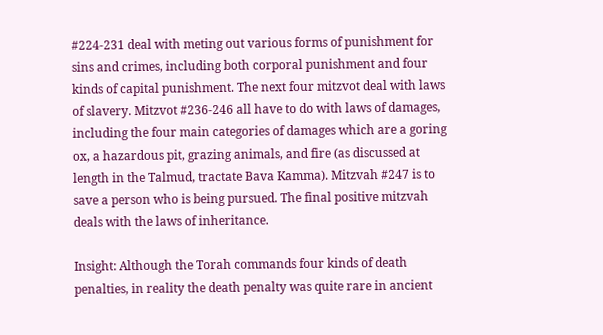#224-231 deal with meting out various forms of punishment for sins and crimes, including both corporal punishment and four kinds of capital punishment. The next four mitzvot deal with laws of slavery. Mitzvot #236-246 all have to do with laws of damages, including the four main categories of damages which are a goring ox, a hazardous pit, grazing animals, and fire (as discussed at length in the Talmud, tractate Bava Kamma). Mitzvah #247 is to save a person who is being pursued. The final positive mitzvah deals with the laws of inheritance.

Insight: Although the Torah commands four kinds of death penalties, in reality the death penalty was quite rare in ancient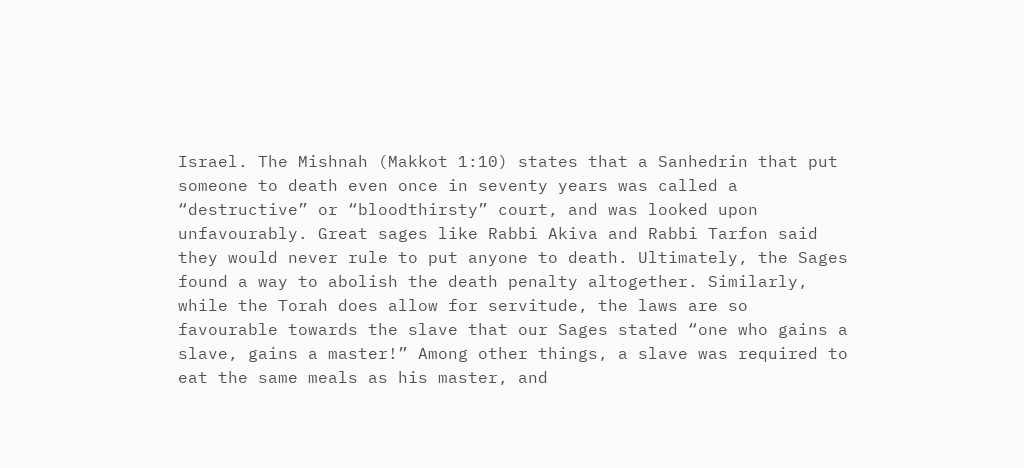Israel. The Mishnah (Makkot 1:10) states that a Sanhedrin that put someone to death even once in seventy years was called a “destructive” or “bloodthirsty” court, and was looked upon unfavourably. Great sages like Rabbi Akiva and Rabbi Tarfon said they would never rule to put anyone to death. Ultimately, the Sages found a way to abolish the death penalty altogether. Similarly, while the Torah does allow for servitude, the laws are so favourable towards the slave that our Sages stated “one who gains a slave, gains a master!” Among other things, a slave was required to eat the same meals as his master, and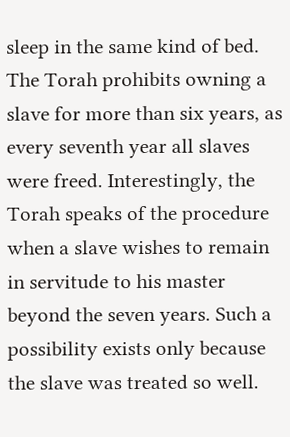sleep in the same kind of bed. The Torah prohibits owning a slave for more than six years, as every seventh year all slaves were freed. Interestingly, the Torah speaks of the procedure when a slave wishes to remain in servitude to his master beyond the seven years. Such a possibility exists only because the slave was treated so well.